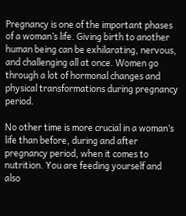Pregnancy is one of the important phases of a woman’s life. Giving birth to another human being can be exhilarating, nervous, and challenging all at once. Women go through a lot of hormonal changes and physical transformations during pregnancy period.

No other time is more crucial in a woman’s life than before, during and after pregnancy period, when it comes to nutrition. You are feeding yourself and also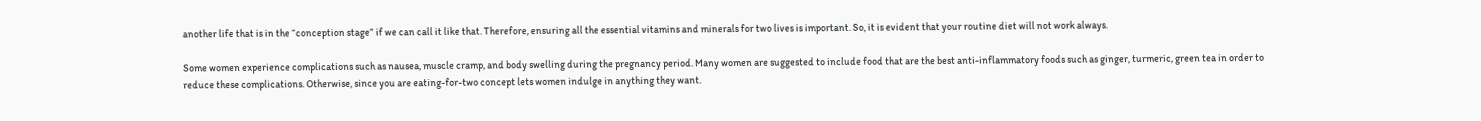another life that is in the “conception stage” if we can call it like that. Therefore, ensuring all the essential vitamins and minerals for two lives is important. So, it is evident that your routine diet will not work always.

Some women experience complications such as nausea, muscle cramp, and body swelling during the pregnancy period. Many women are suggested to include food that are the best anti-inflammatory foods such as ginger, turmeric, green tea in order to reduce these complications. Otherwise, since you are eating-for-two concept lets women indulge in anything they want.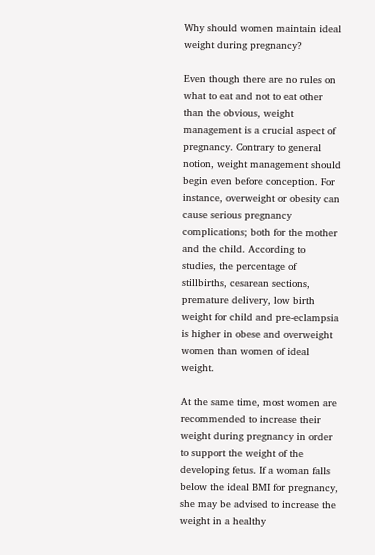Why should women maintain ideal weight during pregnancy?

Even though there are no rules on what to eat and not to eat other than the obvious, weight management is a crucial aspect of pregnancy. Contrary to general notion, weight management should begin even before conception. For instance, overweight or obesity can cause serious pregnancy complications; both for the mother and the child. According to studies, the percentage of stillbirths, cesarean sections, premature delivery, low birth weight for child and pre-eclampsia is higher in obese and overweight women than women of ideal weight.

At the same time, most women are recommended to increase their weight during pregnancy in order to support the weight of the developing fetus. If a woman falls below the ideal BMI for pregnancy, she may be advised to increase the weight in a healthy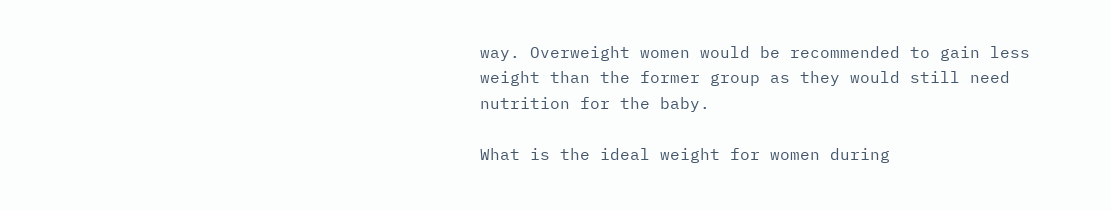way. Overweight women would be recommended to gain less weight than the former group as they would still need nutrition for the baby.

What is the ideal weight for women during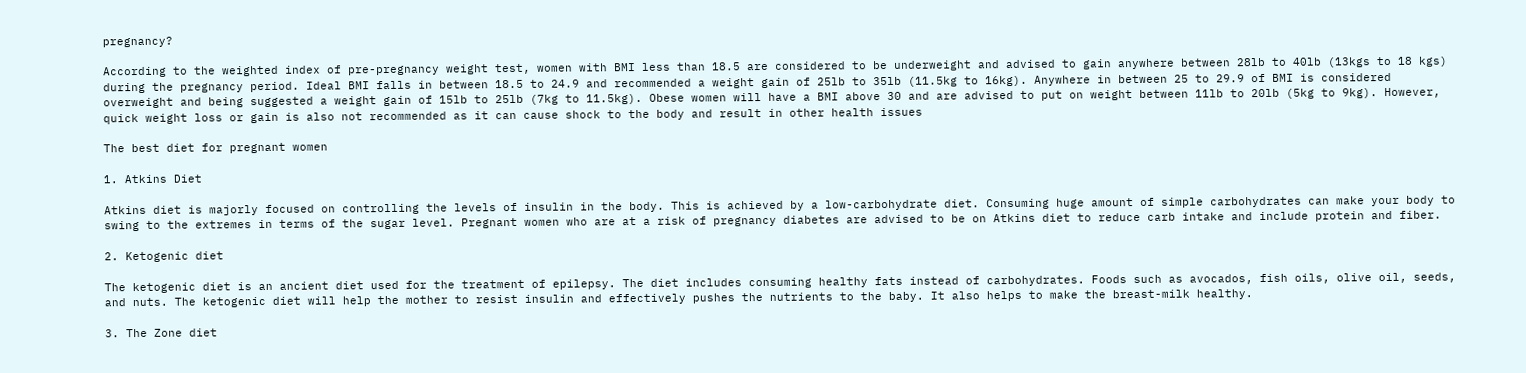pregnancy?

According to the weighted index of pre-pregnancy weight test, women with BMI less than 18.5 are considered to be underweight and advised to gain anywhere between 28lb to 40lb (13kgs to 18 kgs) during the pregnancy period. Ideal BMI falls in between 18.5 to 24.9 and recommended a weight gain of 25lb to 35lb (11.5kg to 16kg). Anywhere in between 25 to 29.9 of BMI is considered overweight and being suggested a weight gain of 15lb to 25lb (7kg to 11.5kg). Obese women will have a BMI above 30 and are advised to put on weight between 11lb to 20lb (5kg to 9kg). However, quick weight loss or gain is also not recommended as it can cause shock to the body and result in other health issues

The best diet for pregnant women

1. Atkins Diet

Atkins diet is majorly focused on controlling the levels of insulin in the body. This is achieved by a low-carbohydrate diet. Consuming huge amount of simple carbohydrates can make your body to swing to the extremes in terms of the sugar level. Pregnant women who are at a risk of pregnancy diabetes are advised to be on Atkins diet to reduce carb intake and include protein and fiber.

2. Ketogenic diet

The ketogenic diet is an ancient diet used for the treatment of epilepsy. The diet includes consuming healthy fats instead of carbohydrates. Foods such as avocados, fish oils, olive oil, seeds, and nuts. The ketogenic diet will help the mother to resist insulin and effectively pushes the nutrients to the baby. It also helps to make the breast-milk healthy.

3. The Zone diet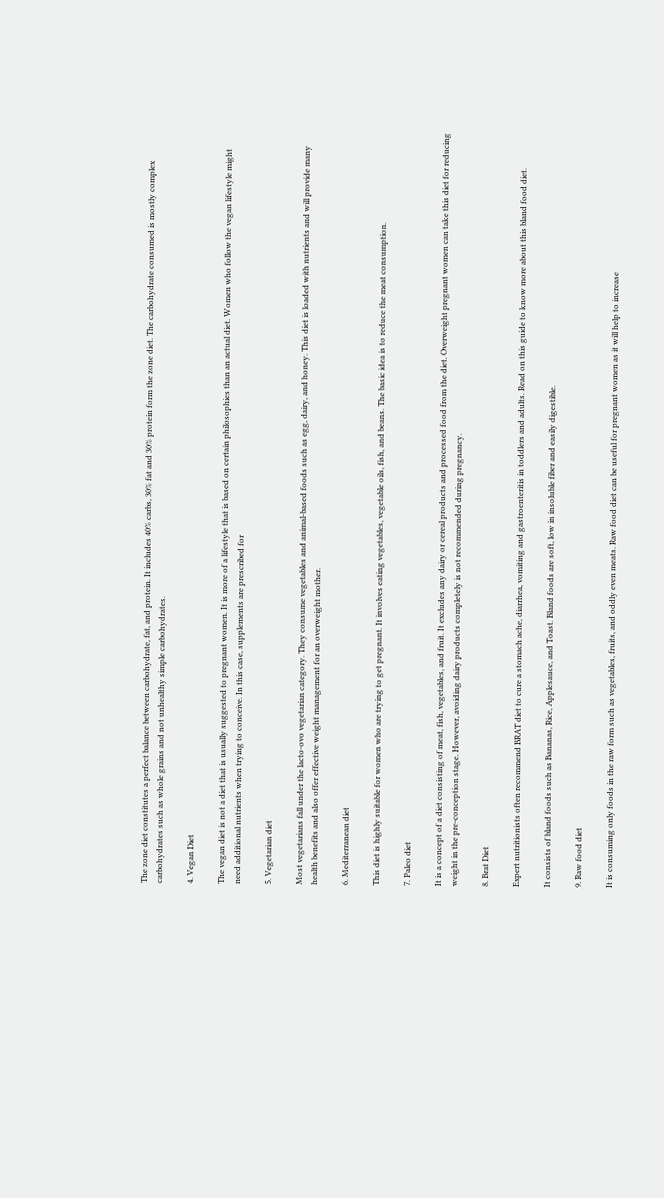The zone diet constitutes a perfect balance between carbohydrate, fat, and protein. It includes 40% carbs, 30% fat and 30% protein form the zone diet. The carbohydrate consumed is mostly complex carbohydrates such as whole grains and not unhealthy simple carbohydrates.

4. Vegan Diet

The vegan diet is not a diet that is usually suggested to pregnant women. It is more of a lifestyle that is based on certain philosophies than an actual diet. Women who follow the vegan lifestyle might need additional nutrients when trying to conceive. In this case, supplements are prescribed for

5. Vegetarian diet

Most vegetarians fall under the lacto-ovo vegetarian category. They consume vegetables and animal-based foods such as egg, dairy, and honey. This diet is loaded with nutrients and will provide many health benefits and also offer effective weight management for an overweight mother.

6. Mediterranean diet

This diet is highly suitable for women who are trying to get pregnant. It involves eating vegetables, vegetable oils, fish, and beans. The basic idea is to reduce the meat consumption.

7. Paleo diet

It is a concept of a diet consisting of meat, fish, vegetables, and fruit. It excludes any dairy or cereal products and processed food from the diet. Overweight pregnant women can take this diet for reducing weight in the pre-conception stage. However, avoiding dairy products completely is not recommended during pregnancy.

8. Brat Diet

Expert nutritionists often recommend BRAT diet to cure a stomach ache, diarrhea, vomiting and gastroenteritis in toddlers and adults. Read on this guide to know more about this bland food diet.

It consists of bland foods such as Bananas, Rice, Applesauce, and Toast. Bland foods are soft, low in insoluble fiber and easily digestible.

9. Raw food diet

It is consuming only foods in the raw form such as vegetables, fruits, and oddly even meats. Raw food diet can be useful for pregnant women as it will help to increase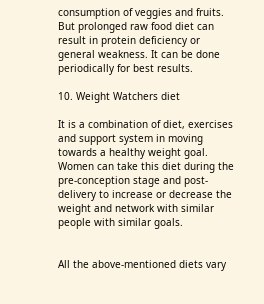consumption of veggies and fruits. But prolonged raw food diet can result in protein deficiency or general weakness. It can be done periodically for best results.

10. Weight Watchers diet

It is a combination of diet, exercises and support system in moving towards a healthy weight goal. Women can take this diet during the pre-conception stage and post-delivery to increase or decrease the weight and network with similar people with similar goals.


All the above-mentioned diets vary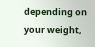depending on your weight,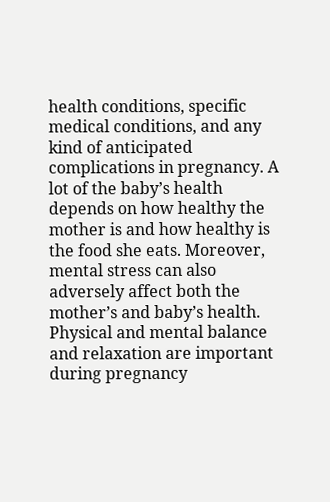health conditions, specific medical conditions, and any kind of anticipated complications in pregnancy. A lot of the baby’s health depends on how healthy the mother is and how healthy is the food she eats. Moreover, mental stress can also adversely affect both the mother’s and baby’s health. Physical and mental balance and relaxation are important during pregnancy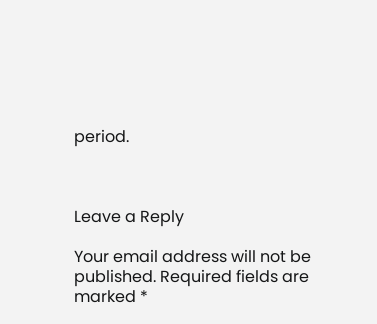period.



Leave a Reply

Your email address will not be published. Required fields are marked *